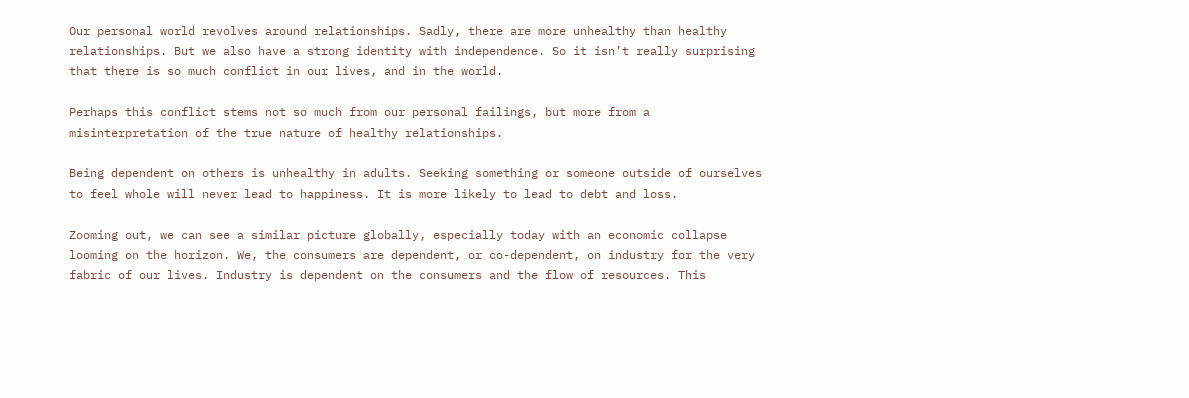Our personal world revolves around relationships. Sadly, there are more unhealthy than healthy relationships. But we also have a strong identity with independence. So it isn’t really surprising that there is so much conflict in our lives, and in the world.

Perhaps this conflict stems not so much from our personal failings, but more from a misinterpretation of the true nature of healthy relationships.

Being dependent on others is unhealthy in adults. Seeking something or someone outside of ourselves to feel whole will never lead to happiness. It is more likely to lead to debt and loss.

Zooming out, we can see a similar picture globally, especially today with an economic collapse looming on the horizon. We, the consumers are dependent, or co-dependent, on industry for the very fabric of our lives. Industry is dependent on the consumers and the flow of resources. This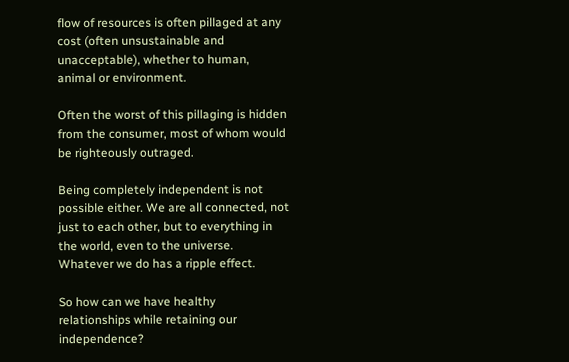flow of resources is often pillaged at any cost (often unsustainable and unacceptable), whether to human, animal or environment.

Often the worst of this pillaging is hidden from the consumer, most of whom would be righteously outraged.

Being completely independent is not possible either. We are all connected, not just to each other, but to everything in the world, even to the universe. Whatever we do has a ripple effect.

So how can we have healthy relationships while retaining our independence?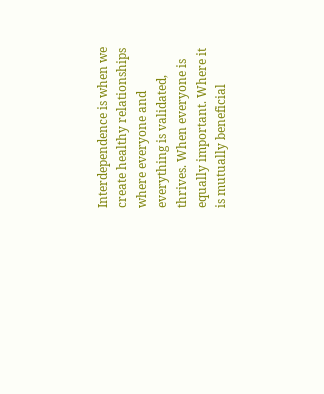Interdependence is when we create healthy relationships where everyone and everything is validated, thrives. When everyone is equally important. Where it is mutually beneficial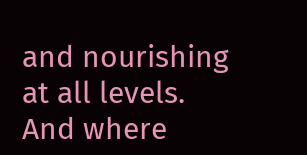and nourishing at all levels. And where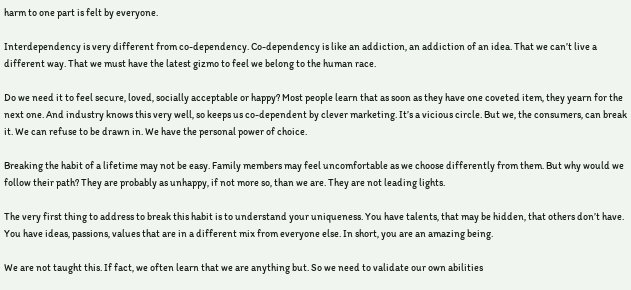harm to one part is felt by everyone.

Interdependency is very different from co-dependency. Co-dependency is like an addiction, an addiction of an idea. That we can’t live a different way. That we must have the latest gizmo to feel we belong to the human race.

Do we need it to feel secure, loved, socially acceptable or happy? Most people learn that as soon as they have one coveted item, they yearn for the next one. And industry knows this very well, so keeps us co-dependent by clever marketing. It’s a vicious circle. But we, the consumers, can break it. We can refuse to be drawn in. We have the personal power of choice.

Breaking the habit of a lifetime may not be easy. Family members may feel uncomfortable as we choose differently from them. But why would we follow their path? They are probably as unhappy, if not more so, than we are. They are not leading lights.

The very first thing to address to break this habit is to understand your uniqueness. You have talents, that may be hidden, that others don’t have. You have ideas, passions, values that are in a different mix from everyone else. In short, you are an amazing being.

We are not taught this. If fact, we often learn that we are anything but. So we need to validate our own abilities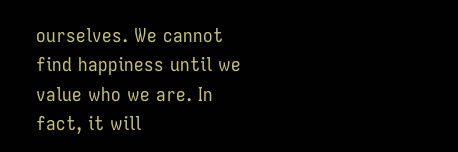ourselves. We cannot find happiness until we value who we are. In fact, it will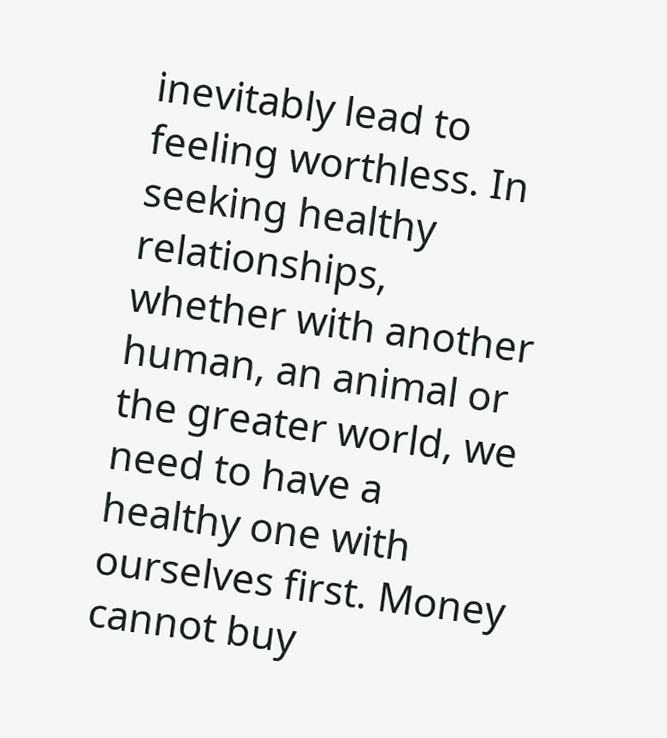inevitably lead to feeling worthless. In seeking healthy relationships, whether with another human, an animal or the greater world, we need to have a healthy one with ourselves first. Money cannot buy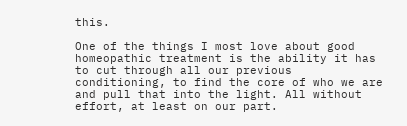this.

One of the things I most love about good homeopathic treatment is the ability it has to cut through all our previous conditioning, to find the core of who we are and pull that into the light. All without effort, at least on our part.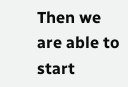Then we are able to start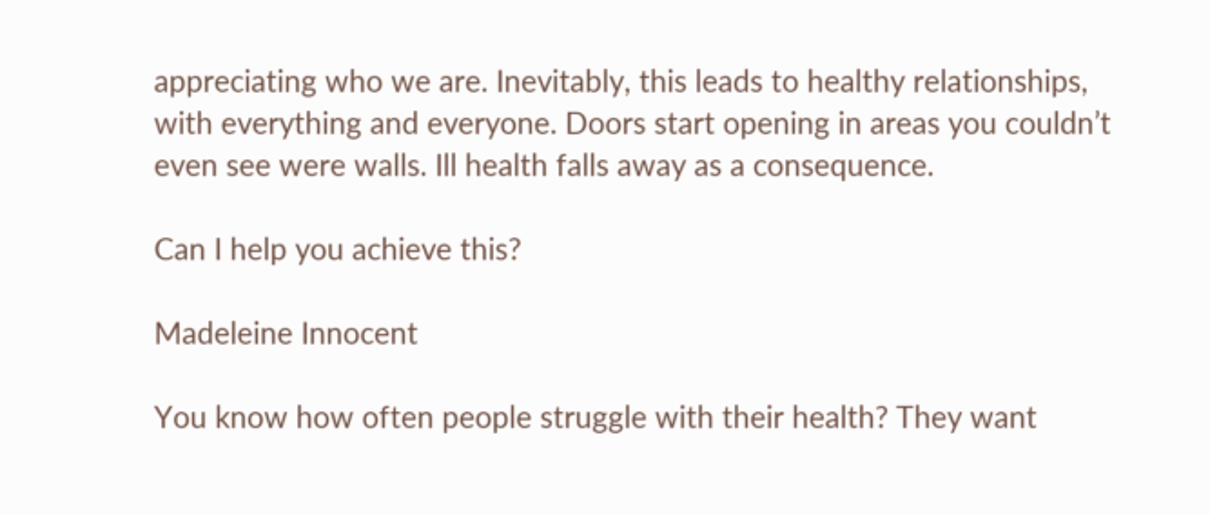appreciating who we are. Inevitably, this leads to healthy relationships, with everything and everyone. Doors start opening in areas you couldn’t even see were walls. Ill health falls away as a consequence.

Can I help you achieve this?

Madeleine Innocent

You know how often people struggle with their health? They want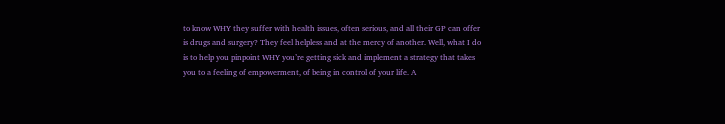to know WHY they suffer with health issues, often serious, and all their GP can offer is drugs and surgery? They feel helpless and at the mercy of another. Well, what I do is to help you pinpoint WHY you’re getting sick and implement a strategy that takes you to a feeling of empowerment, of being in control of your life. A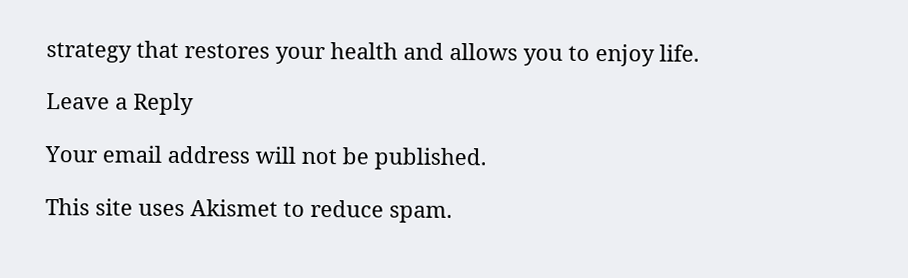strategy that restores your health and allows you to enjoy life.

Leave a Reply

Your email address will not be published.

This site uses Akismet to reduce spam.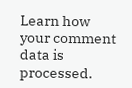Learn how your comment data is processed.